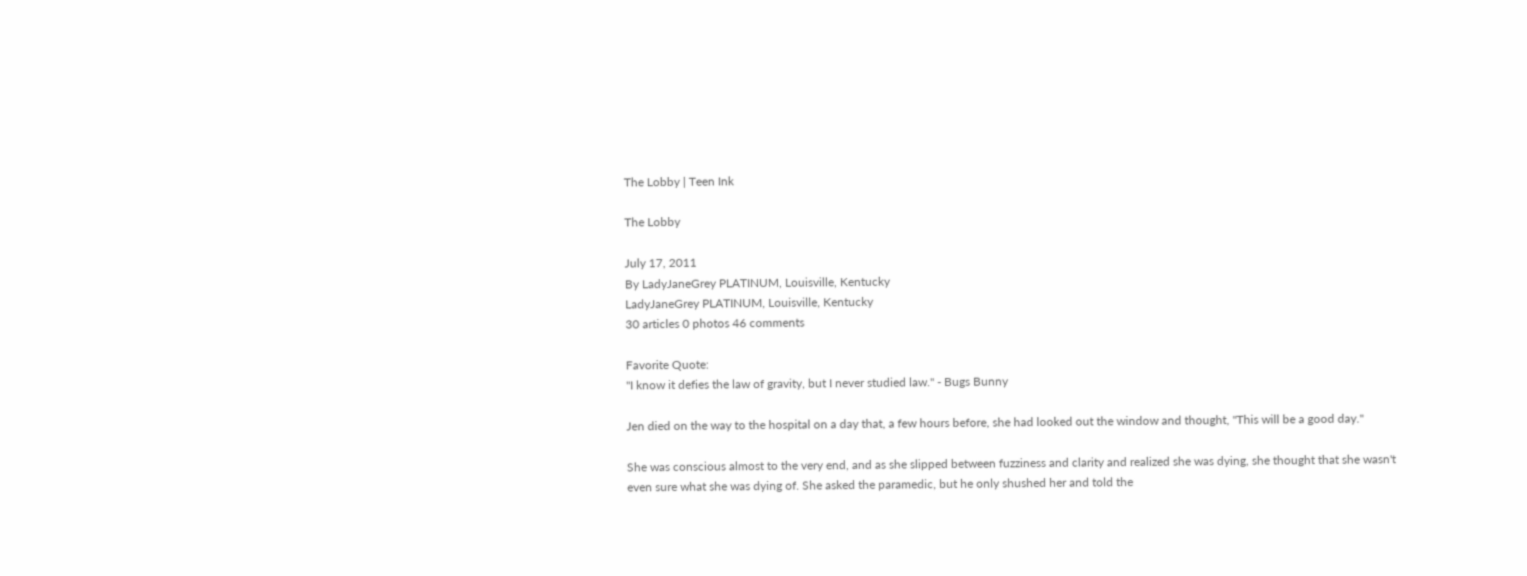The Lobby | Teen Ink

The Lobby

July 17, 2011
By LadyJaneGrey PLATINUM, Louisville, Kentucky
LadyJaneGrey PLATINUM, Louisville, Kentucky
30 articles 0 photos 46 comments

Favorite Quote:
"I know it defies the law of gravity, but I never studied law." - Bugs Bunny

Jen died on the way to the hospital on a day that, a few hours before, she had looked out the window and thought, "This will be a good day."

She was conscious almost to the very end, and as she slipped between fuzziness and clarity and realized she was dying, she thought that she wasn't even sure what she was dying of. She asked the paramedic, but he only shushed her and told the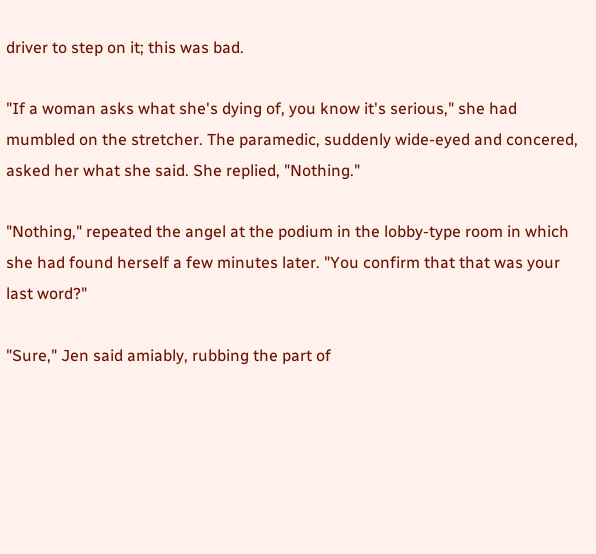driver to step on it; this was bad.

"If a woman asks what she's dying of, you know it's serious," she had mumbled on the stretcher. The paramedic, suddenly wide-eyed and concered, asked her what she said. She replied, "Nothing."

"Nothing," repeated the angel at the podium in the lobby-type room in which she had found herself a few minutes later. "You confirm that that was your last word?"

"Sure," Jen said amiably, rubbing the part of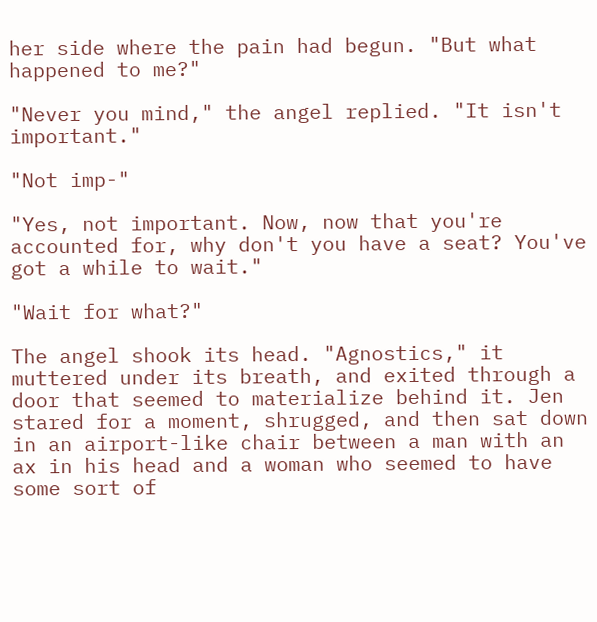her side where the pain had begun. "But what happened to me?"

"Never you mind," the angel replied. "It isn't important."

"Not imp-"

"Yes, not important. Now, now that you're accounted for, why don't you have a seat? You've got a while to wait."

"Wait for what?"

The angel shook its head. "Agnostics," it muttered under its breath, and exited through a door that seemed to materialize behind it. Jen stared for a moment, shrugged, and then sat down in an airport-like chair between a man with an ax in his head and a woman who seemed to have some sort of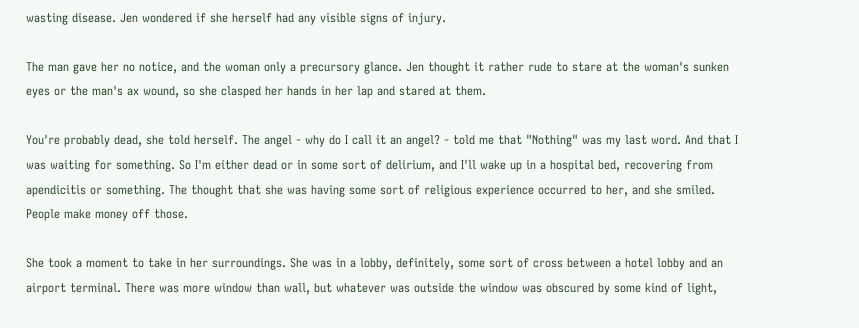wasting disease. Jen wondered if she herself had any visible signs of injury.

The man gave her no notice, and the woman only a precursory glance. Jen thought it rather rude to stare at the woman's sunken eyes or the man's ax wound, so she clasped her hands in her lap and stared at them.

You're probably dead, she told herself. The angel - why do I call it an angel? - told me that "Nothing" was my last word. And that I was waiting for something. So I'm either dead or in some sort of delirium, and I'll wake up in a hospital bed, recovering from apendicitis or something. The thought that she was having some sort of religious experience occurred to her, and she smiled. People make money off those.

She took a moment to take in her surroundings. She was in a lobby, definitely, some sort of cross between a hotel lobby and an airport terminal. There was more window than wall, but whatever was outside the window was obscured by some kind of light,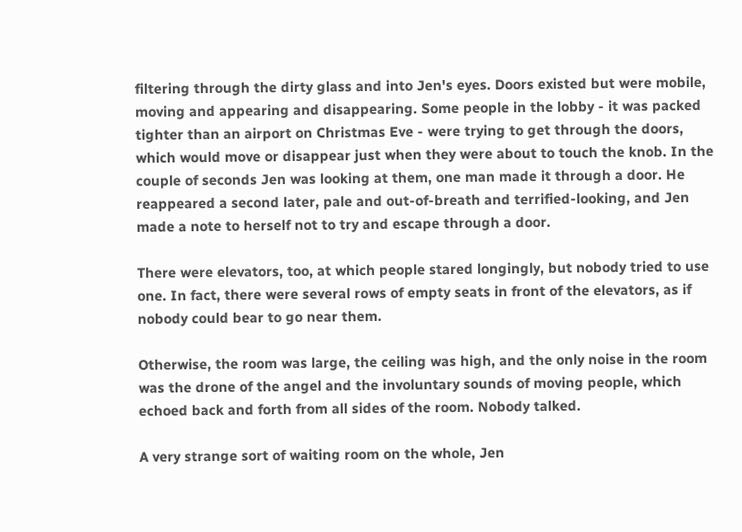filtering through the dirty glass and into Jen's eyes. Doors existed but were mobile, moving and appearing and disappearing. Some people in the lobby - it was packed tighter than an airport on Christmas Eve - were trying to get through the doors, which would move or disappear just when they were about to touch the knob. In the couple of seconds Jen was looking at them, one man made it through a door. He reappeared a second later, pale and out-of-breath and terrified-looking, and Jen made a note to herself not to try and escape through a door.

There were elevators, too, at which people stared longingly, but nobody tried to use one. In fact, there were several rows of empty seats in front of the elevators, as if nobody could bear to go near them.

Otherwise, the room was large, the ceiling was high, and the only noise in the room was the drone of the angel and the involuntary sounds of moving people, which echoed back and forth from all sides of the room. Nobody talked.

A very strange sort of waiting room on the whole, Jen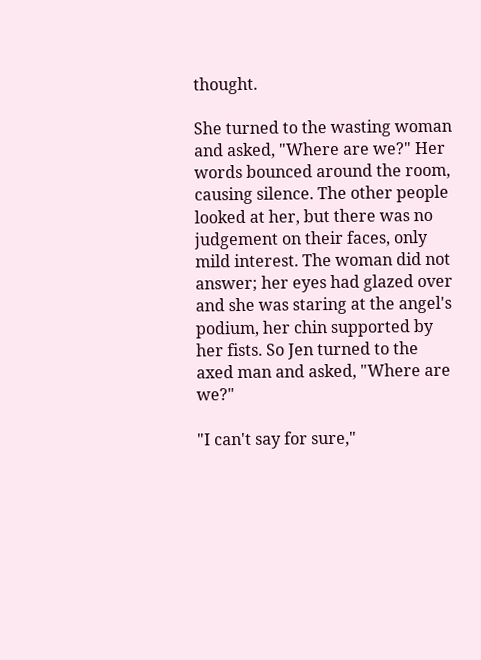thought.

She turned to the wasting woman and asked, "Where are we?" Her words bounced around the room, causing silence. The other people looked at her, but there was no judgement on their faces, only mild interest. The woman did not answer; her eyes had glazed over and she was staring at the angel's podium, her chin supported by her fists. So Jen turned to the axed man and asked, "Where are we?"

"I can't say for sure,"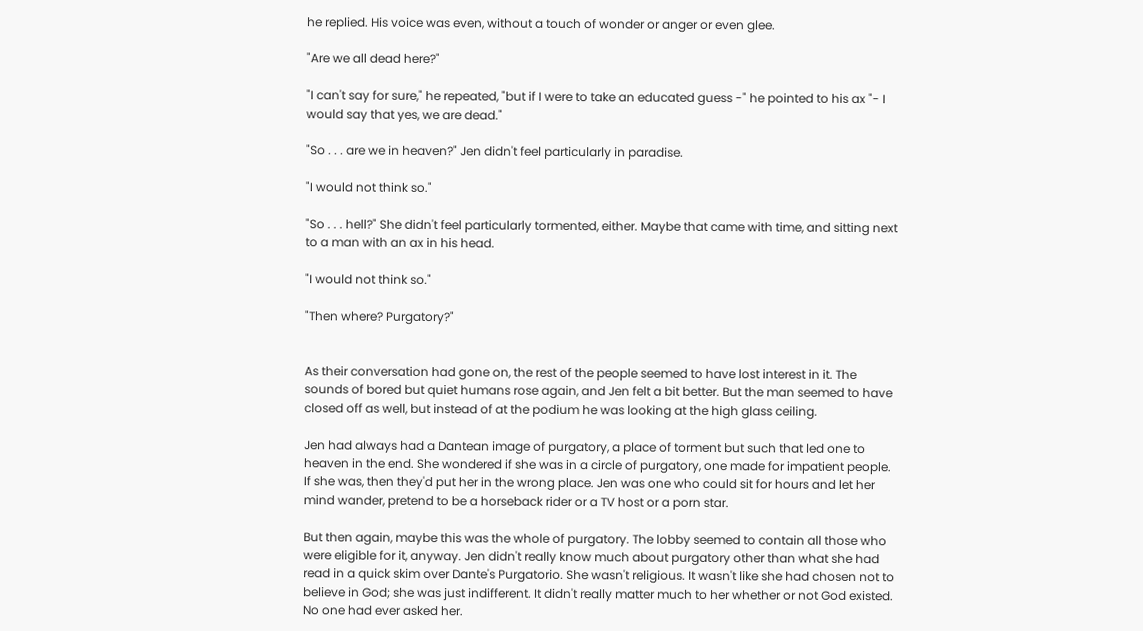he replied. His voice was even, without a touch of wonder or anger or even glee.

"Are we all dead here?"

"I can't say for sure," he repeated, "but if I were to take an educated guess -" he pointed to his ax "- I would say that yes, we are dead."

"So . . . are we in heaven?" Jen didn't feel particularly in paradise.

"I would not think so."

"So . . . hell?" She didn't feel particularly tormented, either. Maybe that came with time, and sitting next to a man with an ax in his head.

"I would not think so."

"Then where? Purgatory?"


As their conversation had gone on, the rest of the people seemed to have lost interest in it. The sounds of bored but quiet humans rose again, and Jen felt a bit better. But the man seemed to have closed off as well, but instead of at the podium he was looking at the high glass ceiling.

Jen had always had a Dantean image of purgatory, a place of torment but such that led one to heaven in the end. She wondered if she was in a circle of purgatory, one made for impatient people. If she was, then they'd put her in the wrong place. Jen was one who could sit for hours and let her mind wander, pretend to be a horseback rider or a TV host or a porn star.

But then again, maybe this was the whole of purgatory. The lobby seemed to contain all those who were eligible for it, anyway. Jen didn't really know much about purgatory other than what she had read in a quick skim over Dante's Purgatorio. She wasn't religious. It wasn't like she had chosen not to believe in God; she was just indifferent. It didn't really matter much to her whether or not God existed. No one had ever asked her.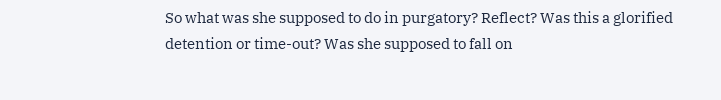So what was she supposed to do in purgatory? Reflect? Was this a glorified detention or time-out? Was she supposed to fall on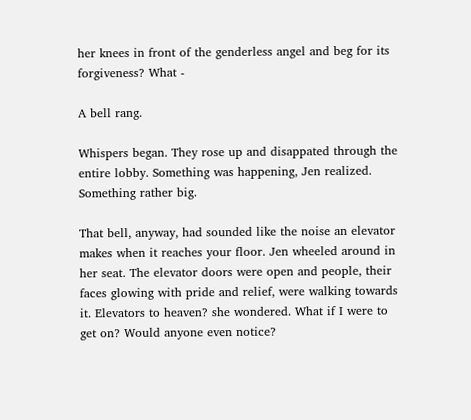her knees in front of the genderless angel and beg for its forgiveness? What -

A bell rang.

Whispers began. They rose up and disappated through the entire lobby. Something was happening, Jen realized. Something rather big.

That bell, anyway, had sounded like the noise an elevator makes when it reaches your floor. Jen wheeled around in her seat. The elevator doors were open and people, their faces glowing with pride and relief, were walking towards it. Elevators to heaven? she wondered. What if I were to get on? Would anyone even notice?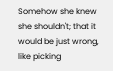Somehow she knew she shouldn't; that it would be just wrong, like picking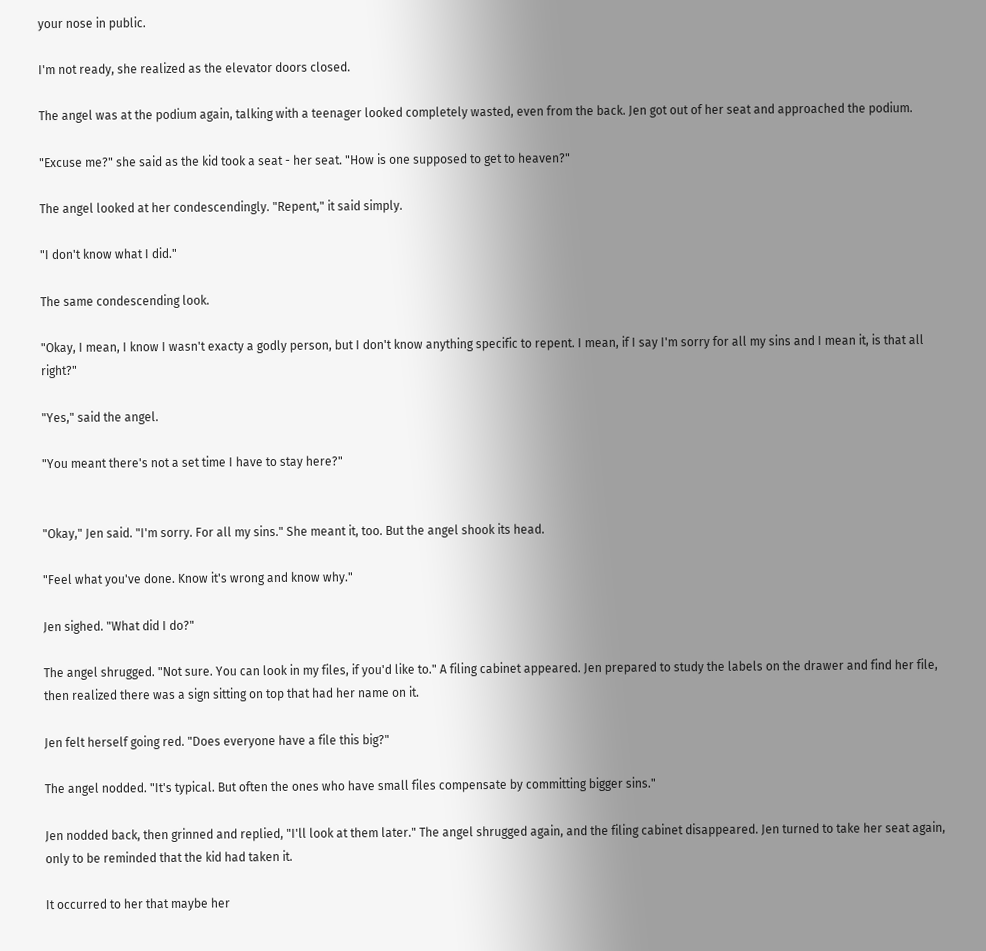your nose in public.

I'm not ready, she realized as the elevator doors closed.

The angel was at the podium again, talking with a teenager looked completely wasted, even from the back. Jen got out of her seat and approached the podium.

"Excuse me?" she said as the kid took a seat - her seat. "How is one supposed to get to heaven?"

The angel looked at her condescendingly. "Repent," it said simply.

"I don't know what I did."

The same condescending look.

"Okay, I mean, I know I wasn't exacty a godly person, but I don't know anything specific to repent. I mean, if I say I'm sorry for all my sins and I mean it, is that all right?"

"Yes," said the angel.

"You meant there's not a set time I have to stay here?"


"Okay," Jen said. "I'm sorry. For all my sins." She meant it, too. But the angel shook its head.

"Feel what you've done. Know it's wrong and know why."

Jen sighed. "What did I do?"

The angel shrugged. "Not sure. You can look in my files, if you'd like to." A filing cabinet appeared. Jen prepared to study the labels on the drawer and find her file, then realized there was a sign sitting on top that had her name on it.

Jen felt herself going red. "Does everyone have a file this big?"

The angel nodded. "It's typical. But often the ones who have small files compensate by committing bigger sins."

Jen nodded back, then grinned and replied, "I'll look at them later." The angel shrugged again, and the filing cabinet disappeared. Jen turned to take her seat again, only to be reminded that the kid had taken it.

It occurred to her that maybe her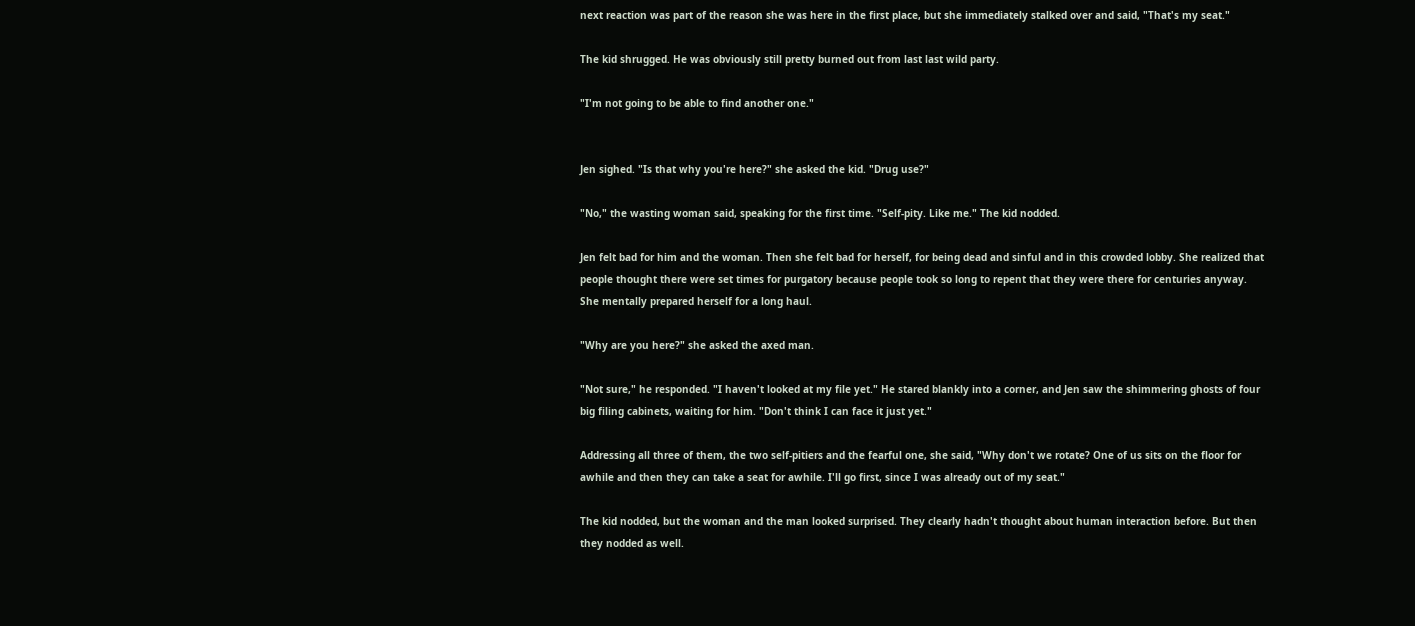next reaction was part of the reason she was here in the first place, but she immediately stalked over and said, "That's my seat."

The kid shrugged. He was obviously still pretty burned out from last last wild party.

"I'm not going to be able to find another one."


Jen sighed. "Is that why you're here?" she asked the kid. "Drug use?"

"No," the wasting woman said, speaking for the first time. "Self-pity. Like me." The kid nodded.

Jen felt bad for him and the woman. Then she felt bad for herself, for being dead and sinful and in this crowded lobby. She realized that people thought there were set times for purgatory because people took so long to repent that they were there for centuries anyway. She mentally prepared herself for a long haul.

"Why are you here?" she asked the axed man.

"Not sure," he responded. "I haven't looked at my file yet." He stared blankly into a corner, and Jen saw the shimmering ghosts of four big filing cabinets, waiting for him. "Don't think I can face it just yet."

Addressing all three of them, the two self-pitiers and the fearful one, she said, "Why don't we rotate? One of us sits on the floor for awhile and then they can take a seat for awhile. I'll go first, since I was already out of my seat."

The kid nodded, but the woman and the man looked surprised. They clearly hadn't thought about human interaction before. But then they nodded as well.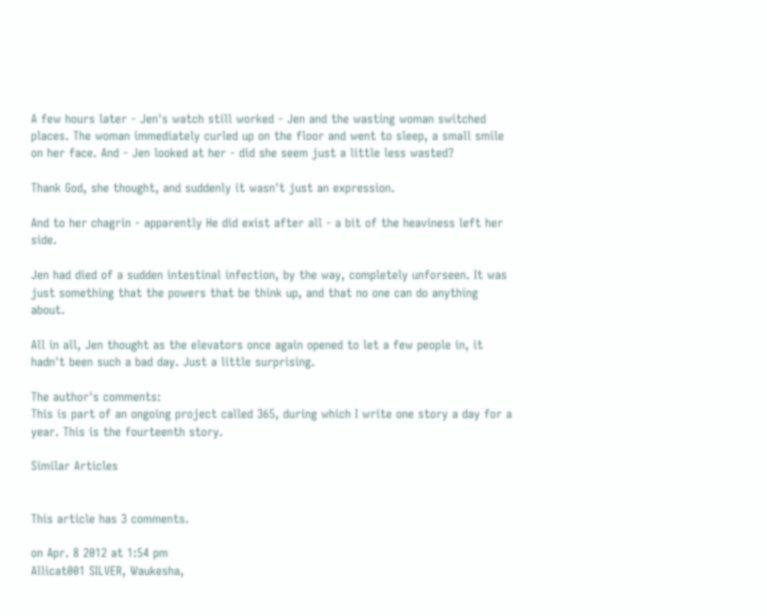A few hours later - Jen's watch still worked - Jen and the wasting woman switched places. The woman immediately curled up on the floor and went to sleep, a small smile on her face. And - Jen looked at her - did she seem just a little less wasted?

Thank God, she thought, and suddenly it wasn't just an expression.

And to her chagrin - apparently He did exist after all - a bit of the heaviness left her side.

Jen had died of a sudden intestinal infection, by the way, completely unforseen. It was just something that the powers that be think up, and that no one can do anything about.

All in all, Jen thought as the elevators once again opened to let a few people in, it hadn't been such a bad day. Just a little surprising.

The author's comments:
This is part of an ongoing project called 365, during which I write one story a day for a year. This is the fourteenth story.

Similar Articles


This article has 3 comments.

on Apr. 8 2012 at 1:54 pm
Allicat001 SILVER, Waukesha,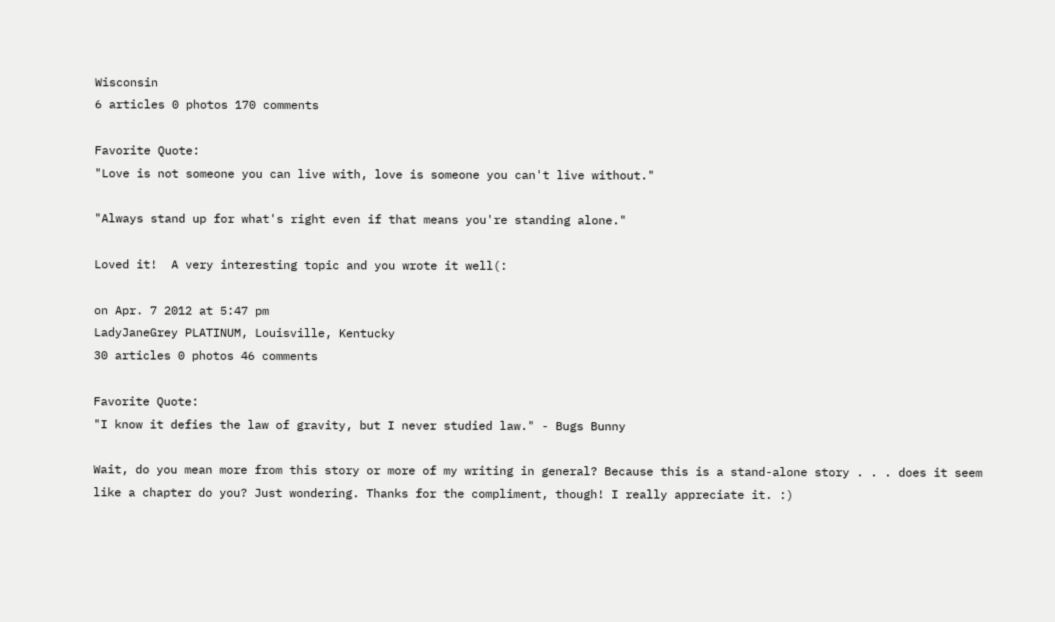Wisconsin
6 articles 0 photos 170 comments

Favorite Quote:
"Love is not someone you can live with, love is someone you can't live without."

"Always stand up for what's right even if that means you're standing alone."

Loved it!  A very interesting topic and you wrote it well(:

on Apr. 7 2012 at 5:47 pm
LadyJaneGrey PLATINUM, Louisville, Kentucky
30 articles 0 photos 46 comments

Favorite Quote:
"I know it defies the law of gravity, but I never studied law." - Bugs Bunny

Wait, do you mean more from this story or more of my writing in general? Because this is a stand-alone story . . . does it seem like a chapter do you? Just wondering. Thanks for the compliment, though! I really appreciate it. :)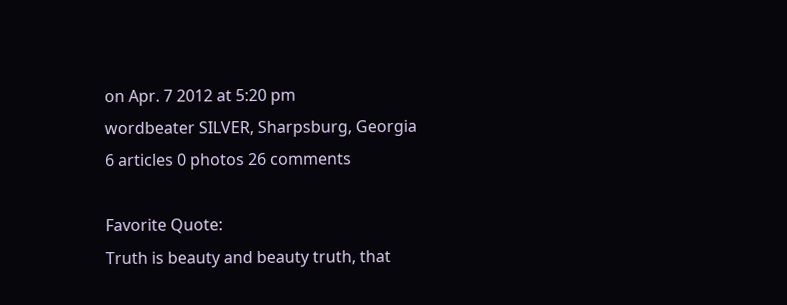on Apr. 7 2012 at 5:20 pm
wordbeater SILVER, Sharpsburg, Georgia
6 articles 0 photos 26 comments

Favorite Quote:
Truth is beauty and beauty truth, that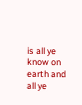is all ye know on earth and all ye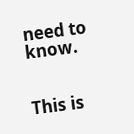need to know.


This is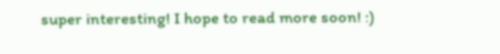super interesting! I hope to read more soon! :)